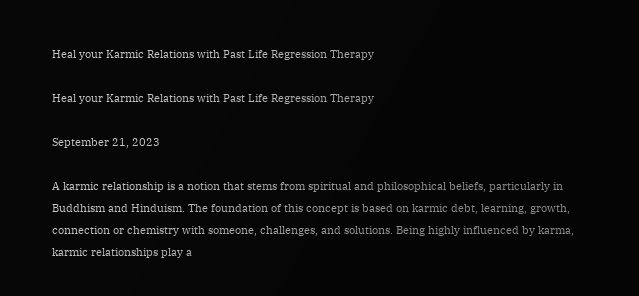Heal your Karmic Relations with Past Life Regression Therapy

Heal your Karmic Relations with Past Life Regression Therapy

September 21, 2023

A karmic relationship is a notion that stems from spiritual and philosophical beliefs, particularly in Buddhism and Hinduism. The foundation of this concept is based on karmic debt, learning, growth, connection or chemistry with someone, challenges, and solutions. Being highly influenced by karma, karmic relationships play a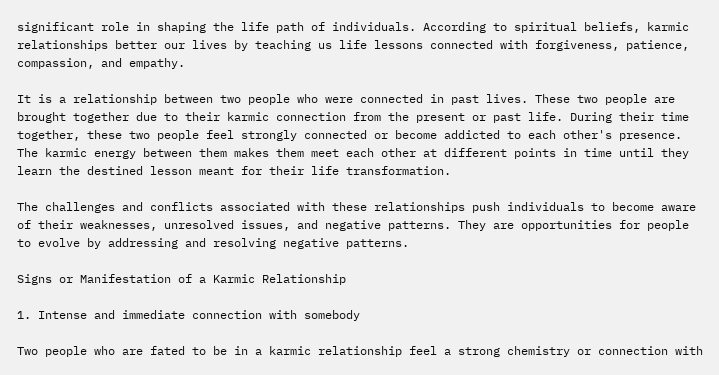significant role in shaping the life path of individuals. According to spiritual beliefs, karmic relationships better our lives by teaching us life lessons connected with forgiveness, patience, compassion, and empathy.

It is a relationship between two people who were connected in past lives. These two people are brought together due to their karmic connection from the present or past life. During their time together, these two people feel strongly connected or become addicted to each other's presence. The karmic energy between them makes them meet each other at different points in time until they learn the destined lesson meant for their life transformation.

The challenges and conflicts associated with these relationships push individuals to become aware of their weaknesses, unresolved issues, and negative patterns. They are opportunities for people to evolve by addressing and resolving negative patterns.

Signs or Manifestation of a Karmic Relationship

1. Intense and immediate connection with somebody

Two people who are fated to be in a karmic relationship feel a strong chemistry or connection with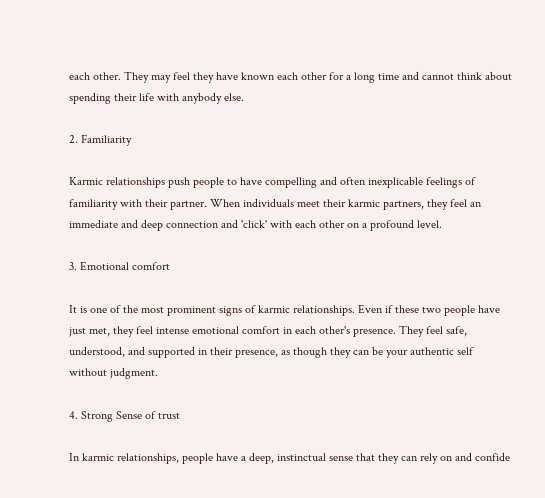each other. They may feel they have known each other for a long time and cannot think about spending their life with anybody else.

2. Familiarity

Karmic relationships push people to have compelling and often inexplicable feelings of familiarity with their partner. When individuals meet their karmic partners, they feel an immediate and deep connection and 'click' with each other on a profound level.

3. Emotional comfort

It is one of the most prominent signs of karmic relationships. Even if these two people have just met, they feel intense emotional comfort in each other's presence. They feel safe, understood, and supported in their presence, as though they can be your authentic self without judgment.

4. Strong Sense of trust

In karmic relationships, people have a deep, instinctual sense that they can rely on and confide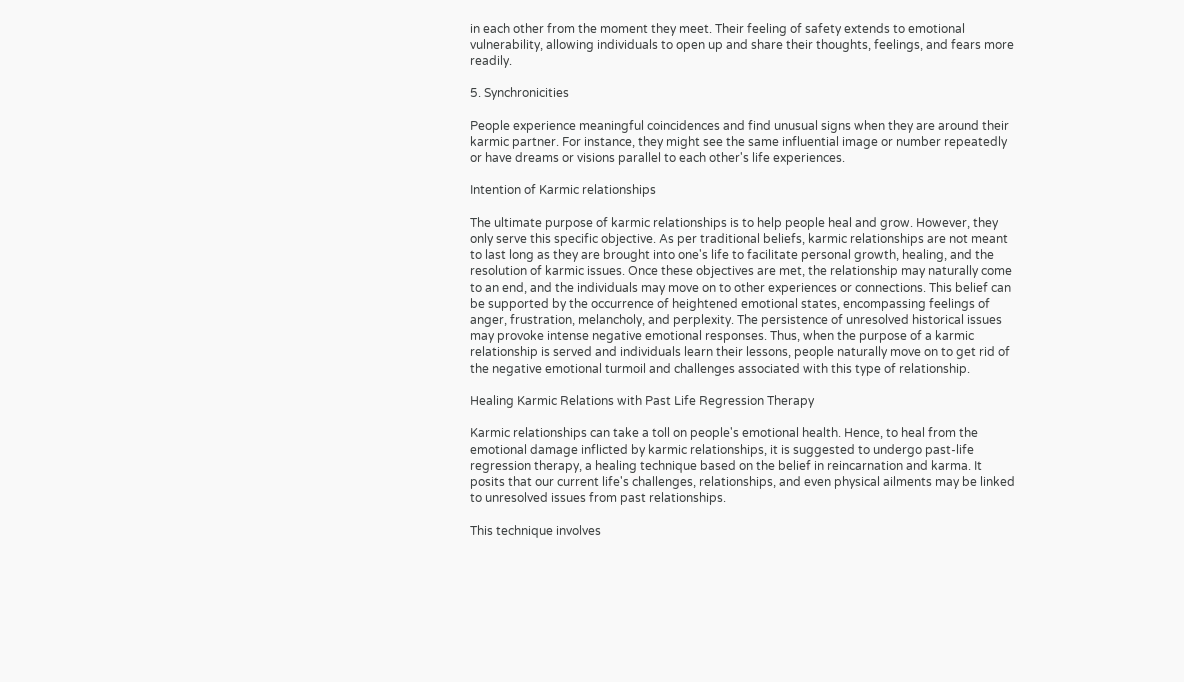in each other from the moment they meet. Their feeling of safety extends to emotional vulnerability, allowing individuals to open up and share their thoughts, feelings, and fears more readily.

5. Synchronicities

People experience meaningful coincidences and find unusual signs when they are around their karmic partner. For instance, they might see the same influential image or number repeatedly or have dreams or visions parallel to each other's life experiences.

Intention of Karmic relationships

The ultimate purpose of karmic relationships is to help people heal and grow. However, they only serve this specific objective. As per traditional beliefs, karmic relationships are not meant to last long as they are brought into one's life to facilitate personal growth, healing, and the resolution of karmic issues. Once these objectives are met, the relationship may naturally come to an end, and the individuals may move on to other experiences or connections. This belief can be supported by the occurrence of heightened emotional states, encompassing feelings of anger, frustration, melancholy, and perplexity. The persistence of unresolved historical issues may provoke intense negative emotional responses. Thus, when the purpose of a karmic relationship is served and individuals learn their lessons, people naturally move on to get rid of the negative emotional turmoil and challenges associated with this type of relationship.

Healing Karmic Relations with Past Life Regression Therapy

Karmic relationships can take a toll on people's emotional health. Hence, to heal from the emotional damage inflicted by karmic relationships, it is suggested to undergo past-life regression therapy, a healing technique based on the belief in reincarnation and karma. It posits that our current life's challenges, relationships, and even physical ailments may be linked to unresolved issues from past relationships.

This technique involves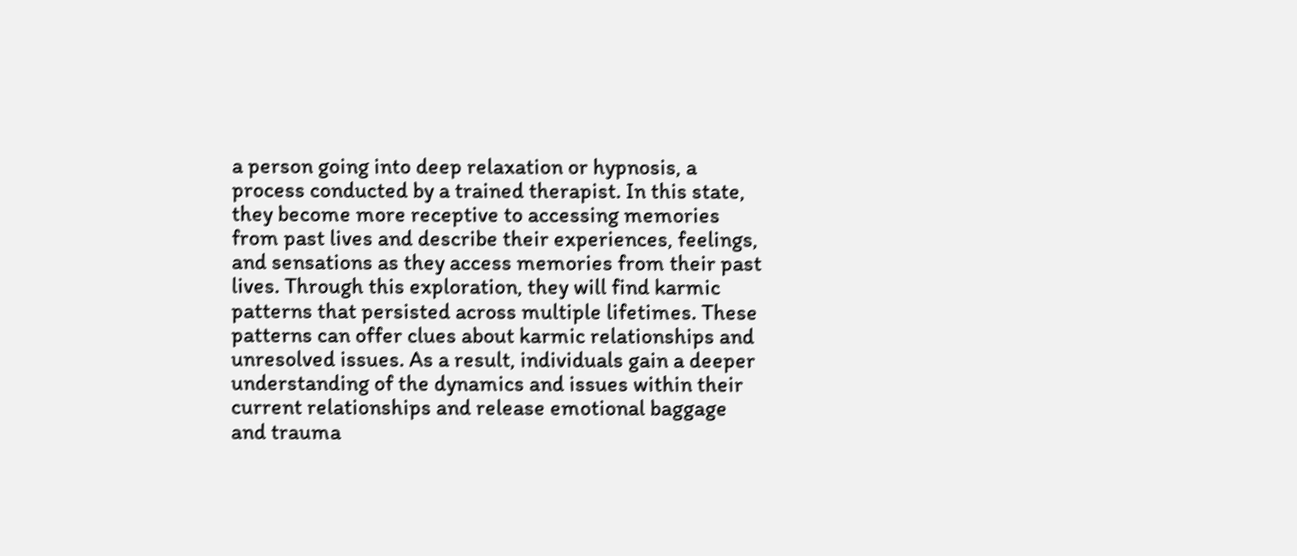a person going into deep relaxation or hypnosis, a process conducted by a trained therapist. In this state, they become more receptive to accessing memories from past lives and describe their experiences, feelings, and sensations as they access memories from their past lives. Through this exploration, they will find karmic patterns that persisted across multiple lifetimes. These patterns can offer clues about karmic relationships and unresolved issues. As a result, individuals gain a deeper understanding of the dynamics and issues within their current relationships and release emotional baggage and trauma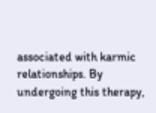associated with karmic relationships. By undergoing this therapy,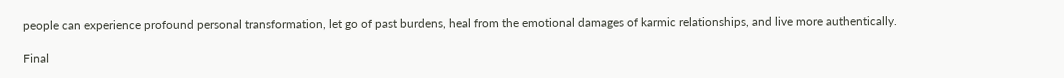people can experience profound personal transformation, let go of past burdens, heal from the emotional damages of karmic relationships, and live more authentically.

Final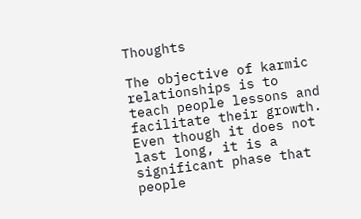Thoughts

The objective of karmic relationships is to teach people lessons and facilitate their growth. Even though it does not last long, it is a significant phase that people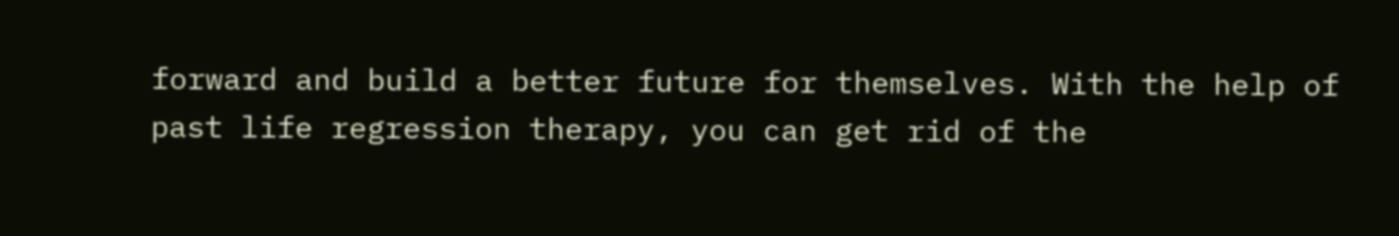forward and build a better future for themselves. With the help of past life regression therapy, you can get rid of the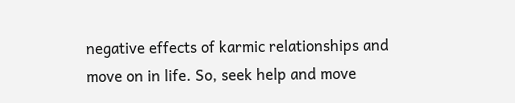negative effects of karmic relationships and move on in life. So, seek help and move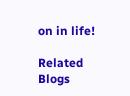on in life!

Related Blogs